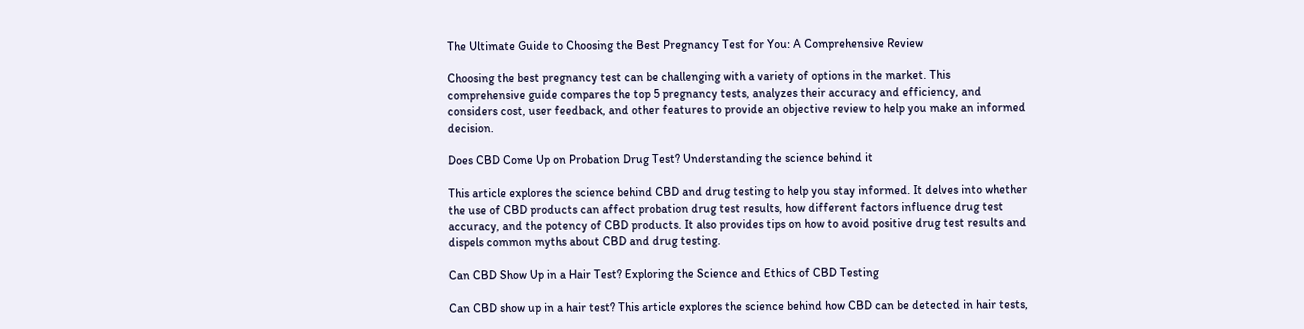The Ultimate Guide to Choosing the Best Pregnancy Test for You: A Comprehensive Review

Choosing the best pregnancy test can be challenging with a variety of options in the market. This comprehensive guide compares the top 5 pregnancy tests, analyzes their accuracy and efficiency, and considers cost, user feedback, and other features to provide an objective review to help you make an informed decision.

Does CBD Come Up on Probation Drug Test? Understanding the science behind it

This article explores the science behind CBD and drug testing to help you stay informed. It delves into whether the use of CBD products can affect probation drug test results, how different factors influence drug test accuracy, and the potency of CBD products. It also provides tips on how to avoid positive drug test results and dispels common myths about CBD and drug testing.

Can CBD Show Up in a Hair Test? Exploring the Science and Ethics of CBD Testing

Can CBD show up in a hair test? This article explores the science behind how CBD can be detected in hair tests,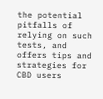the potential pitfalls of relying on such tests, and offers tips and strategies for CBD users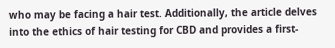who may be facing a hair test. Additionally, the article delves into the ethics of hair testing for CBD and provides a first-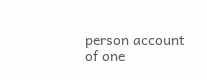person account of one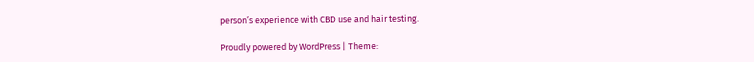person’s experience with CBD use and hair testing.

Proudly powered by WordPress | Theme: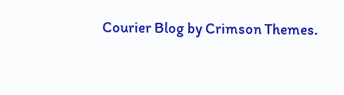Courier Blog by Crimson Themes.